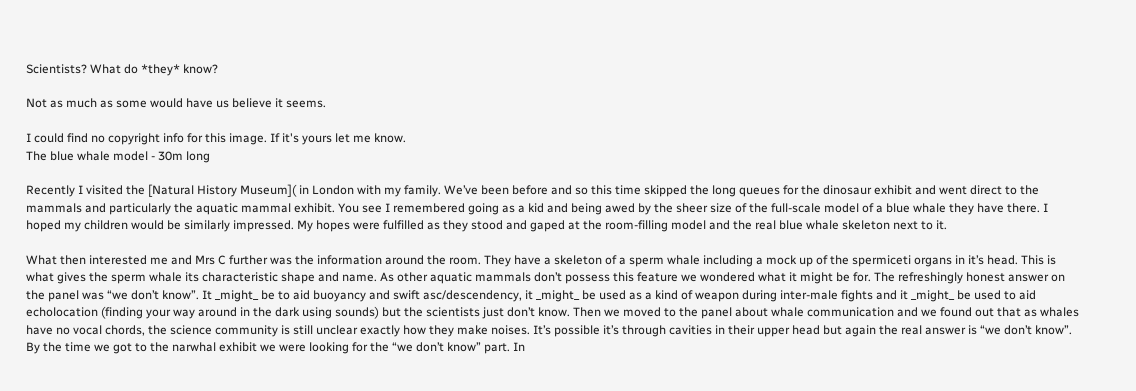Scientists? What do *they* know?

Not as much as some would have us believe it seems.

I could find no copyright info for this image. If it's yours let me know.
The blue whale model - 30m long

Recently I visited the [Natural History Museum]( in London with my family. We’ve been before and so this time skipped the long queues for the dinosaur exhibit and went direct to the mammals and particularly the aquatic mammal exhibit. You see I remembered going as a kid and being awed by the sheer size of the full-scale model of a blue whale they have there. I hoped my children would be similarly impressed. My hopes were fulfilled as they stood and gaped at the room-filling model and the real blue whale skeleton next to it.

What then interested me and Mrs C further was the information around the room. They have a skeleton of a sperm whale including a mock up of the spermiceti organs in it’s head. This is what gives the sperm whale its characteristic shape and name. As other aquatic mammals don’t possess this feature we wondered what it might be for. The refreshingly honest answer on the panel was “we don’t know”. It _might_ be to aid buoyancy and swift asc/descendency, it _might_ be used as a kind of weapon during inter-male fights and it _might_ be used to aid echolocation (finding your way around in the dark using sounds) but the scientists just don’t know. Then we moved to the panel about whale communication and we found out that as whales have no vocal chords, the science community is still unclear exactly how they make noises. It’s possible it’s through cavities in their upper head but again the real answer is “we don’t know”. By the time we got to the narwhal exhibit we were looking for the “we don’t know” part. In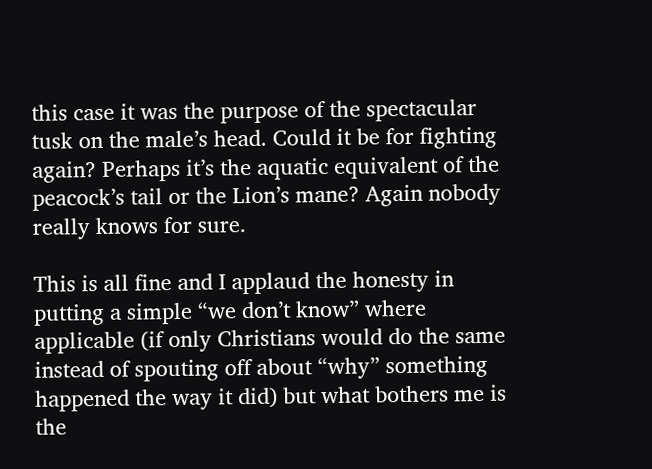this case it was the purpose of the spectacular tusk on the male’s head. Could it be for fighting again? Perhaps it’s the aquatic equivalent of the peacock’s tail or the Lion’s mane? Again nobody really knows for sure.

This is all fine and I applaud the honesty in putting a simple “we don’t know” where applicable (if only Christians would do the same instead of spouting off about “why” something happened the way it did) but what bothers me is the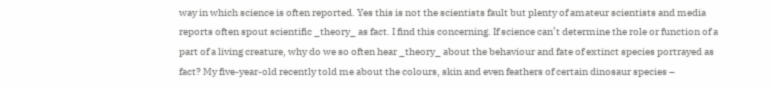way in which science is often reported. Yes this is not the scientists fault but plenty of amateur scientists and media reports often spout scientific _theory_ as fact. I find this concerning. If science can’t determine the role or function of a part of a living creature, why do we so often hear _theory_ about the behaviour and fate of extinct species portrayed as fact? My five-year-old recently told me about the colours, skin and even feathers of certain dinosaur species –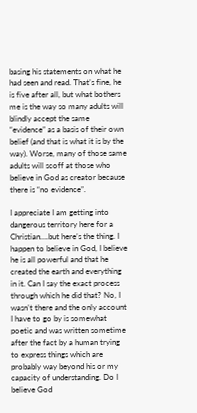basing his statements on what he had seen and read. That’s fine, he is five after all, but what bothers me is the way so many adults will blindly accept the same “evidence” as a basis of their own belief (and that is what it is by the way). Worse, many of those same adults will scoff at those who believe in God as creator because there is “no evidence”.

I appreciate I am getting into dangerous territory here for a Christian….but here’s the thing. I happen to believe in God, I believe he is all powerful and that he created the earth and everything in it. Can I say the exact process through which he did that? No, I wasn’t there and the only account I have to go by is somewhat poetic and was written sometime after the fact by a human trying to express things which are probably way beyond his or my capacity of understanding. Do I believe God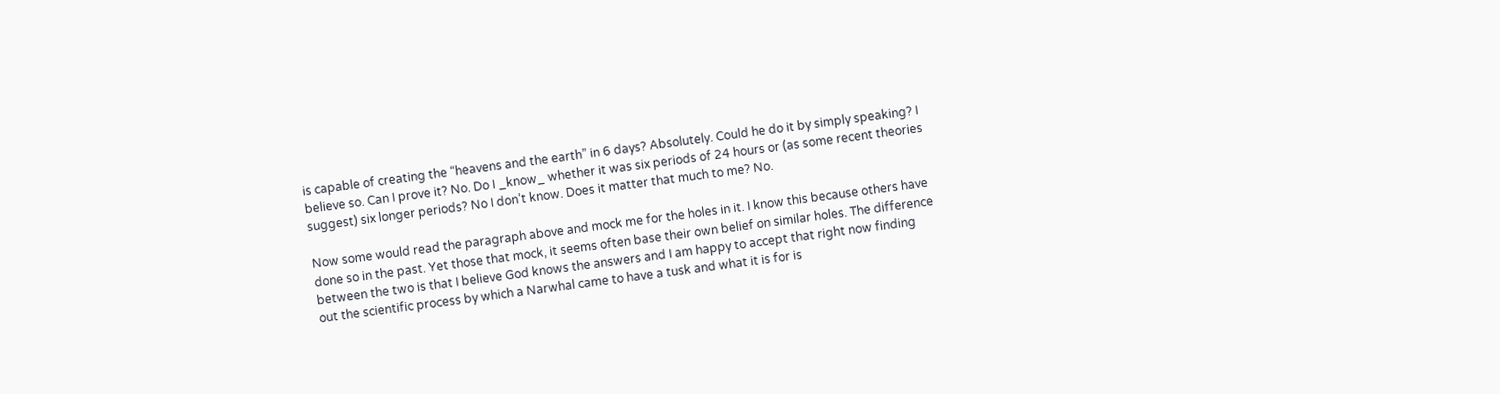is capable of creating the “heavens and the earth” in 6 days? Absolutely. Could he do it by simply speaking? I believe so. Can I prove it? No. Do I _know_ whether it was six periods of 24 hours or (as some recent theories suggest) six longer periods? No I don’t know. Does it matter that much to me? No.

Now some would read the paragraph above and mock me for the holes in it. I know this because others have done so in the past. Yet those that mock, it seems often base their own belief on similar holes. The difference between the two is that I believe God knows the answers and I am happy to accept that right now finding out the scientific process by which a Narwhal came to have a tusk and what it is for is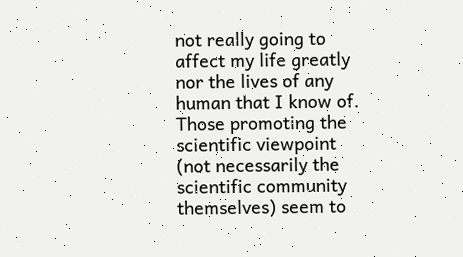not really going to affect my life greatly nor the lives of any human that I know of. Those promoting the scientific viewpoint (not necessarily the scientific community themselves) seem to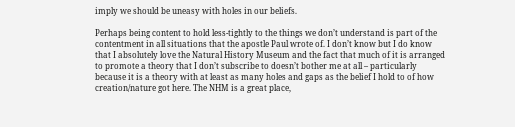imply we should be uneasy with holes in our beliefs.

Perhaps being content to hold less-tightly to the things we don’t understand is part of the contentment in all situations that the apostle Paul wrote of. I don’t know but I do know that I absolutely love the Natural History Museum and the fact that much of it is arranged to promote a theory that I don’t subscribe to doesn’t bother me at all – particularly because it is a theory with at least as many holes and gaps as the belief I hold to of how creation/nature got here. The NHM is a great place,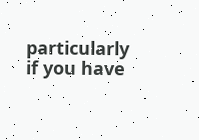particularly if you have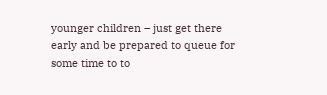younger children – just get there early and be prepared to queue for some time to to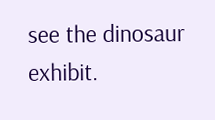see the dinosaur exhibit.